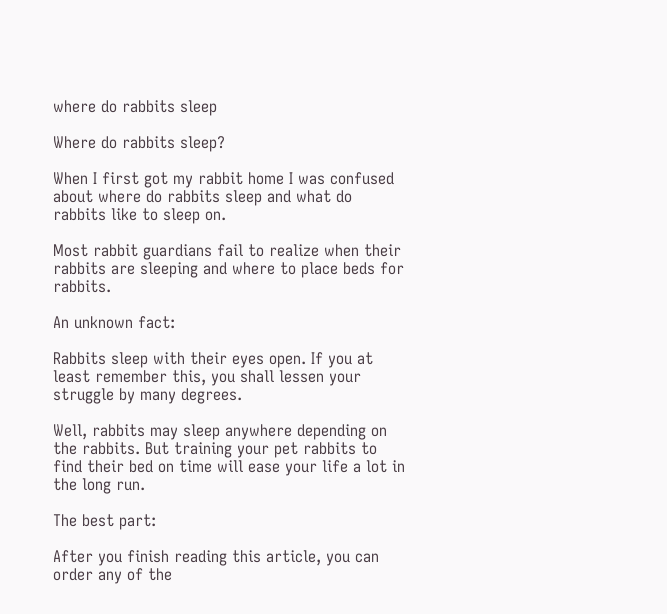where do rabbits sleep

Where do rabbits sleep?

When I first got my rabbit home I was confused about where do rabbits sleep and what do rabbits like to sleep on.

Most rabbit guardians fail to realize when their rabbits are sleeping and where to place beds for rabbits.

An unknown fact:

Rabbits sleep with their eyes open. If you at least remember this, you shall lessen your struggle by many degrees.

Well, rabbits may sleep anywhere depending on the rabbits. But training your pet rabbits to find their bed on time will ease your life a lot in the long run.

The best part:

After you finish reading this article, you can order any of the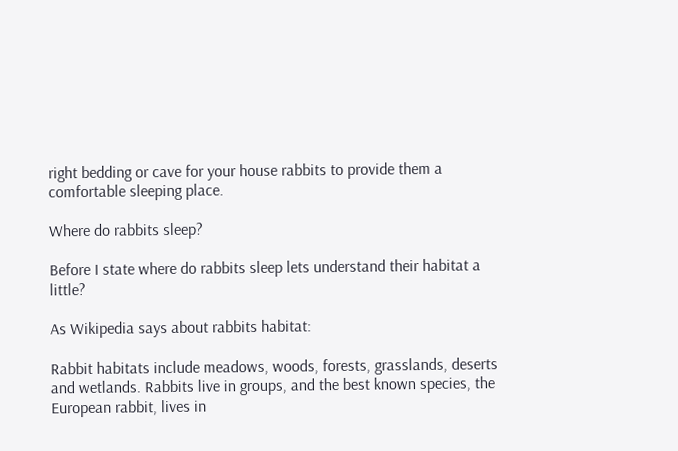right bedding or cave for your house rabbits to provide them a comfortable sleeping place.

Where do rabbits sleep?

Before I state where do rabbits sleep lets understand their habitat a little?

As Wikipedia says about rabbits habitat:

Rabbit habitats include meadows, woods, forests, grasslands, deserts and wetlands. Rabbits live in groups, and the best known species, the European rabbit, lives in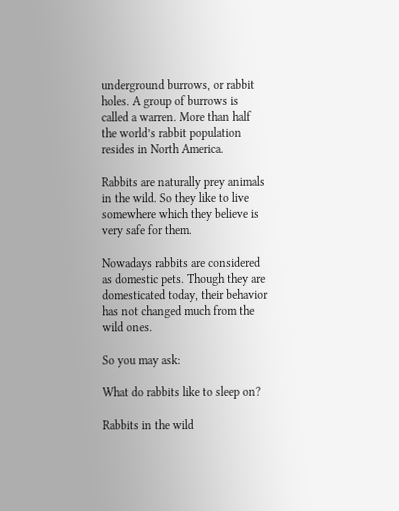underground burrows, or rabbit holes. A group of burrows is called a warren. More than half the world’s rabbit population resides in North America.

Rabbits are naturally prey animals in the wild. So they like to live somewhere which they believe is very safe for them.

Nowadays rabbits are considered as domestic pets. Though they are domesticated today, their behavior has not changed much from the wild ones.

So you may ask:

What do rabbits like to sleep on?

Rabbits in the wild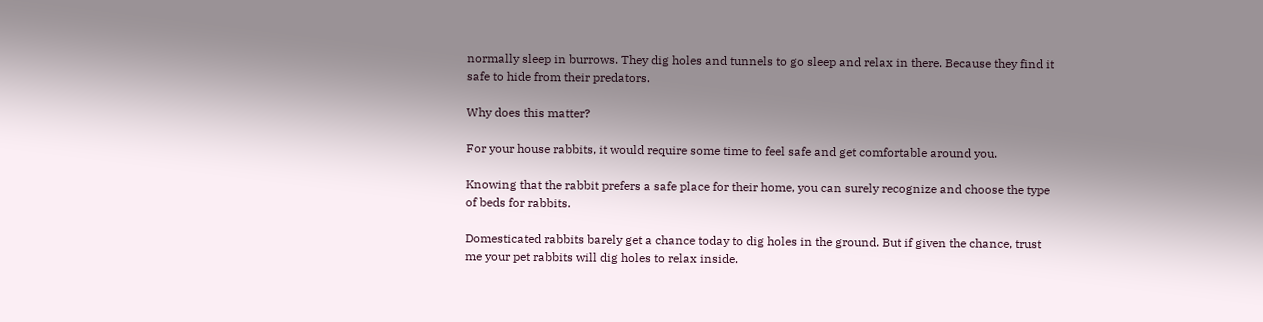normally sleep in burrows. They dig holes and tunnels to go sleep and relax in there. Because they find it safe to hide from their predators.

Why does this matter?

For your house rabbits, it would require some time to feel safe and get comfortable around you.

Knowing that the rabbit prefers a safe place for their home, you can surely recognize and choose the type of beds for rabbits.

Domesticated rabbits barely get a chance today to dig holes in the ground. But if given the chance, trust me your pet rabbits will dig holes to relax inside.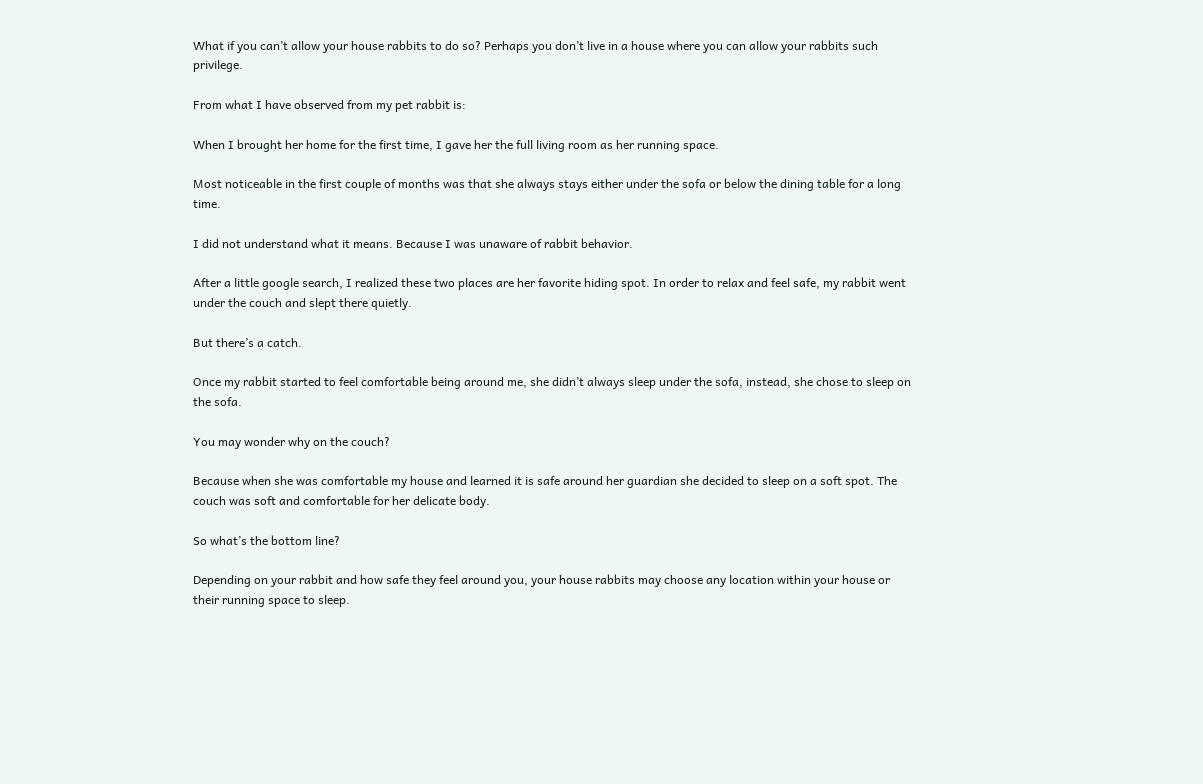What if you can’t allow your house rabbits to do so? Perhaps you don’t live in a house where you can allow your rabbits such privilege.

From what I have observed from my pet rabbit is:

When I brought her home for the first time, I gave her the full living room as her running space.

Most noticeable in the first couple of months was that she always stays either under the sofa or below the dining table for a long time.

I did not understand what it means. Because I was unaware of rabbit behavior.

After a little google search, I realized these two places are her favorite hiding spot. In order to relax and feel safe, my rabbit went under the couch and slept there quietly.

But there’s a catch.

Once my rabbit started to feel comfortable being around me, she didn’t always sleep under the sofa, instead, she chose to sleep on the sofa.

You may wonder why on the couch?

Because when she was comfortable my house and learned it is safe around her guardian she decided to sleep on a soft spot. The couch was soft and comfortable for her delicate body.

So what’s the bottom line?

Depending on your rabbit and how safe they feel around you, your house rabbits may choose any location within your house or their running space to sleep.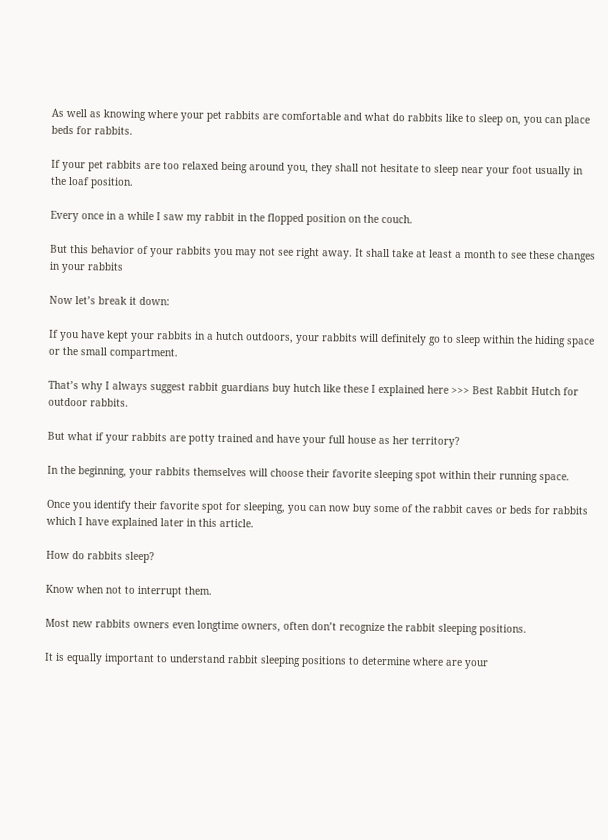As well as knowing where your pet rabbits are comfortable and what do rabbits like to sleep on, you can place beds for rabbits.

If your pet rabbits are too relaxed being around you, they shall not hesitate to sleep near your foot usually in the loaf position.

Every once in a while I saw my rabbit in the flopped position on the couch.

But this behavior of your rabbits you may not see right away. It shall take at least a month to see these changes in your rabbits

Now let’s break it down:

If you have kept your rabbits in a hutch outdoors, your rabbits will definitely go to sleep within the hiding space or the small compartment.

That’s why I always suggest rabbit guardians buy hutch like these I explained here >>> Best Rabbit Hutch for outdoor rabbits.

But what if your rabbits are potty trained and have your full house as her territory?

In the beginning, your rabbits themselves will choose their favorite sleeping spot within their running space.

Once you identify their favorite spot for sleeping, you can now buy some of the rabbit caves or beds for rabbits which I have explained later in this article.

How do rabbits sleep?

Know when not to interrupt them.

Most new rabbits owners even longtime owners, often don’t recognize the rabbit sleeping positions.

It is equally important to understand rabbit sleeping positions to determine where are your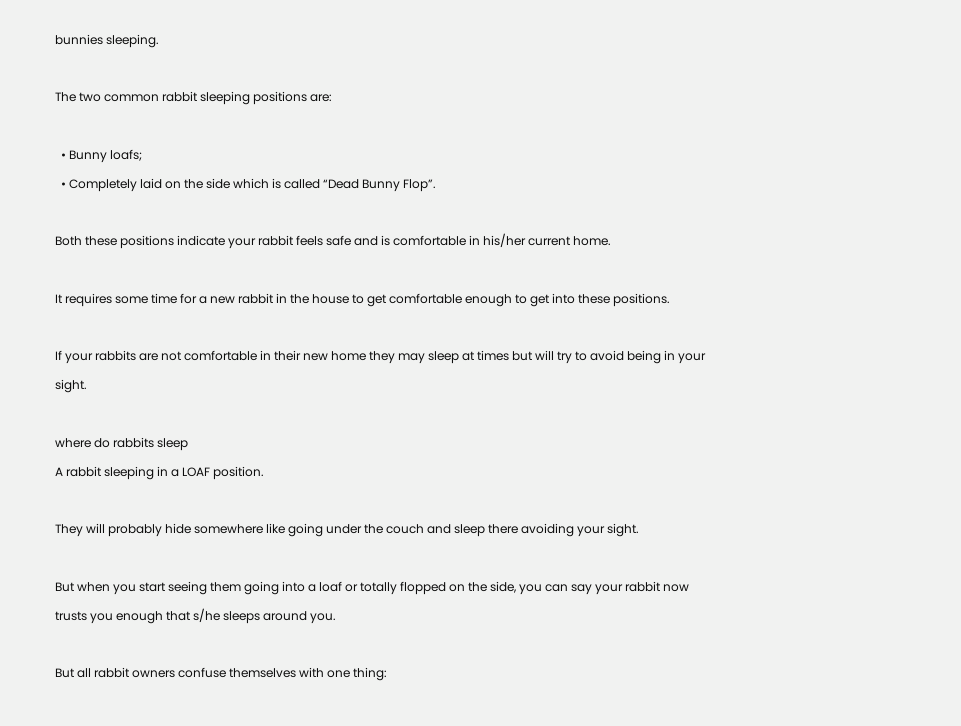bunnies sleeping.

The two common rabbit sleeping positions are:

  • Bunny loafs;
  • Completely laid on the side which is called “Dead Bunny Flop”.

Both these positions indicate your rabbit feels safe and is comfortable in his/her current home.

It requires some time for a new rabbit in the house to get comfortable enough to get into these positions.

If your rabbits are not comfortable in their new home they may sleep at times but will try to avoid being in your sight.

where do rabbits sleep
A rabbit sleeping in a LOAF position.

They will probably hide somewhere like going under the couch and sleep there avoiding your sight.

But when you start seeing them going into a loaf or totally flopped on the side, you can say your rabbit now trusts you enough that s/he sleeps around you.

But all rabbit owners confuse themselves with one thing: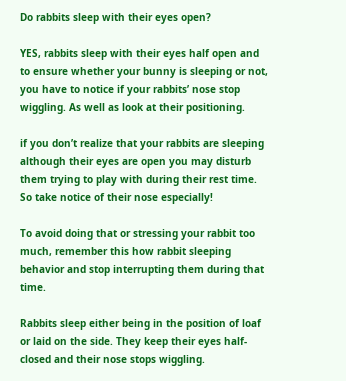Do rabbits sleep with their eyes open?

YES, rabbits sleep with their eyes half open and to ensure whether your bunny is sleeping or not, you have to notice if your rabbits’ nose stop wiggling. As well as look at their positioning.

if you don’t realize that your rabbits are sleeping although their eyes are open you may disturb them trying to play with during their rest time. So take notice of their nose especially!

To avoid doing that or stressing your rabbit too much, remember this how rabbit sleeping behavior and stop interrupting them during that time.

Rabbits sleep either being in the position of loaf or laid on the side. They keep their eyes half-closed and their nose stops wiggling.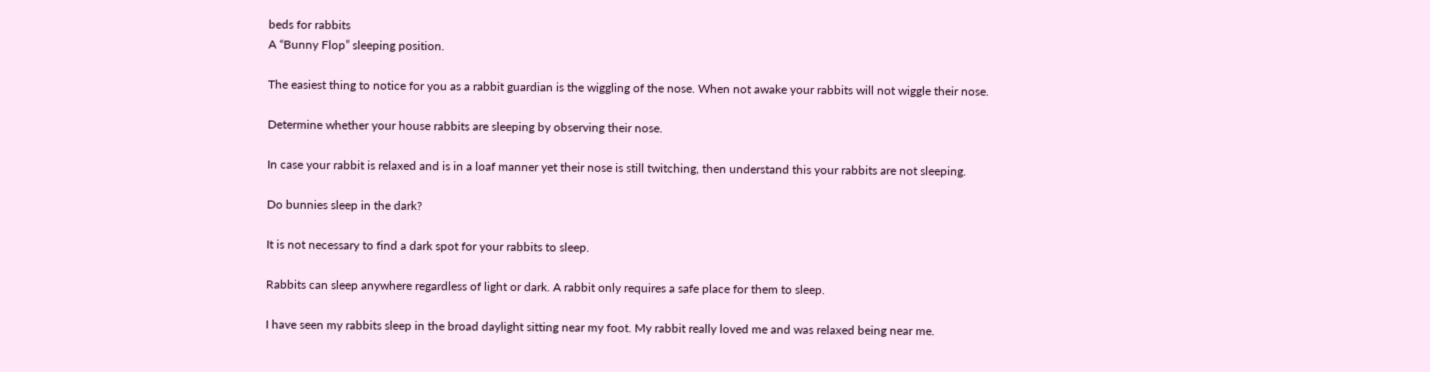beds for rabbits
A “Bunny Flop” sleeping position.

The easiest thing to notice for you as a rabbit guardian is the wiggling of the nose. When not awake your rabbits will not wiggle their nose.

Determine whether your house rabbits are sleeping by observing their nose.

In case your rabbit is relaxed and is in a loaf manner yet their nose is still twitching, then understand this your rabbits are not sleeping.

Do bunnies sleep in the dark?

It is not necessary to find a dark spot for your rabbits to sleep.

Rabbits can sleep anywhere regardless of light or dark. A rabbit only requires a safe place for them to sleep.

I have seen my rabbits sleep in the broad daylight sitting near my foot. My rabbit really loved me and was relaxed being near me.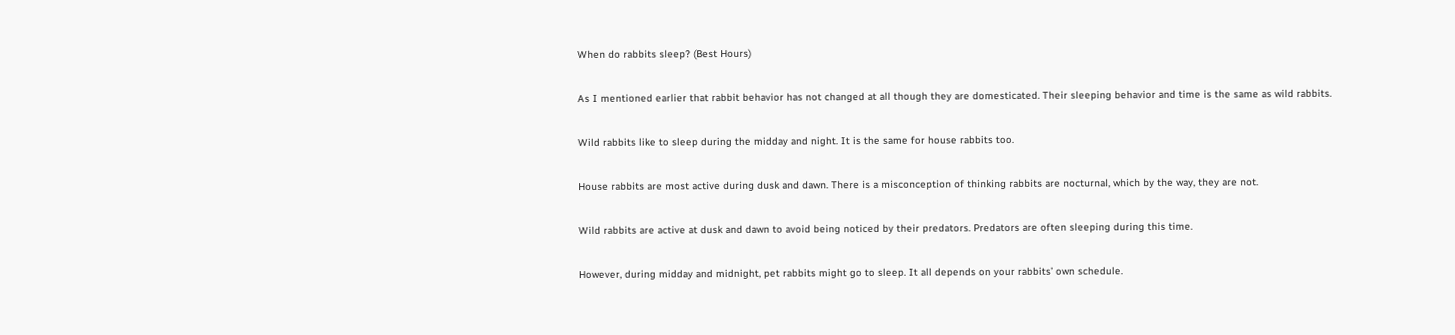When do rabbits sleep? (Best Hours)

As I mentioned earlier that rabbit behavior has not changed at all though they are domesticated. Their sleeping behavior and time is the same as wild rabbits.

Wild rabbits like to sleep during the midday and night. It is the same for house rabbits too.

House rabbits are most active during dusk and dawn. There is a misconception of thinking rabbits are nocturnal, which by the way, they are not.

Wild rabbits are active at dusk and dawn to avoid being noticed by their predators. Predators are often sleeping during this time.

However, during midday and midnight, pet rabbits might go to sleep. It all depends on your rabbits’ own schedule.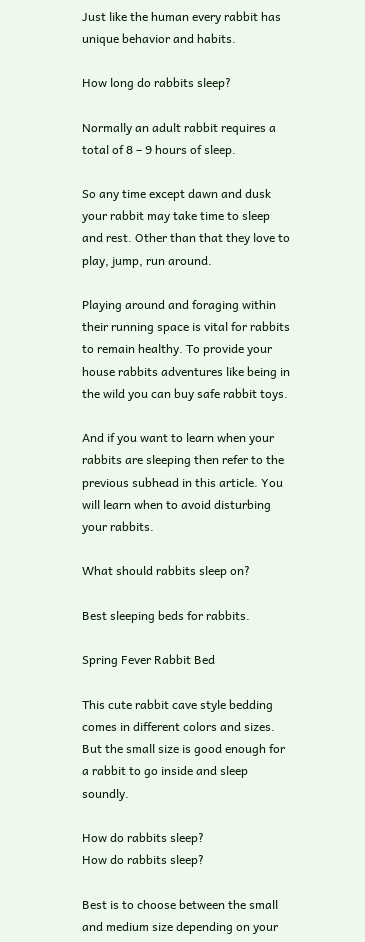Just like the human every rabbit has unique behavior and habits.

How long do rabbits sleep?

Normally an adult rabbit requires a total of 8 – 9 hours of sleep.

So any time except dawn and dusk your rabbit may take time to sleep and rest. Other than that they love to play, jump, run around.

Playing around and foraging within their running space is vital for rabbits to remain healthy. To provide your house rabbits adventures like being in the wild you can buy safe rabbit toys.

And if you want to learn when your rabbits are sleeping then refer to the previous subhead in this article. You will learn when to avoid disturbing your rabbits.

What should rabbits sleep on?

Best sleeping beds for rabbits.

Spring Fever Rabbit Bed

This cute rabbit cave style bedding comes in different colors and sizes. But the small size is good enough for a rabbit to go inside and sleep soundly.

How do rabbits sleep?
How do rabbits sleep?

Best is to choose between the small and medium size depending on your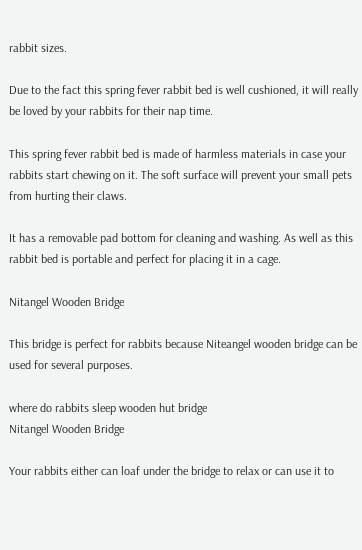rabbit sizes.

Due to the fact this spring fever rabbit bed is well cushioned, it will really be loved by your rabbits for their nap time.

This spring fever rabbit bed is made of harmless materials in case your rabbits start chewing on it. The soft surface will prevent your small pets from hurting their claws.

It has a removable pad bottom for cleaning and washing. As well as this rabbit bed is portable and perfect for placing it in a cage.

Nitangel Wooden Bridge

This bridge is perfect for rabbits because Niteangel wooden bridge can be used for several purposes.

where do rabbits sleep wooden hut bridge
Nitangel Wooden Bridge

Your rabbits either can loaf under the bridge to relax or can use it to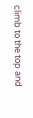climb to the top and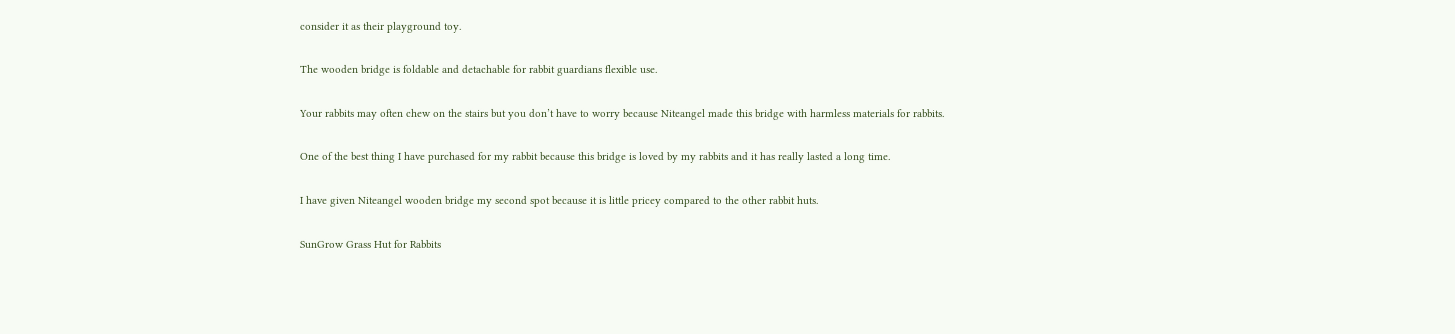consider it as their playground toy.

The wooden bridge is foldable and detachable for rabbit guardians flexible use.

Your rabbits may often chew on the stairs but you don’t have to worry because Niteangel made this bridge with harmless materials for rabbits.

One of the best thing I have purchased for my rabbit because this bridge is loved by my rabbits and it has really lasted a long time.

I have given Niteangel wooden bridge my second spot because it is little pricey compared to the other rabbit huts.

SunGrow Grass Hut for Rabbits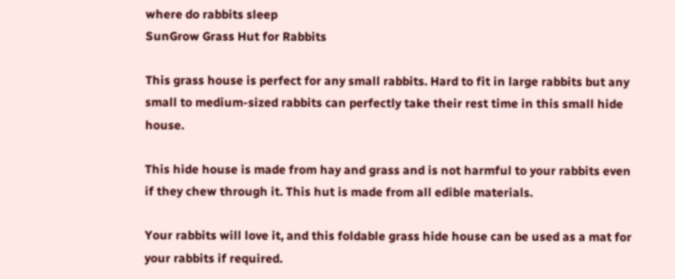where do rabbits sleep
SunGrow Grass Hut for Rabbits

This grass house is perfect for any small rabbits. Hard to fit in large rabbits but any small to medium-sized rabbits can perfectly take their rest time in this small hide house.

This hide house is made from hay and grass and is not harmful to your rabbits even if they chew through it. This hut is made from all edible materials.

Your rabbits will love it, and this foldable grass hide house can be used as a mat for your rabbits if required.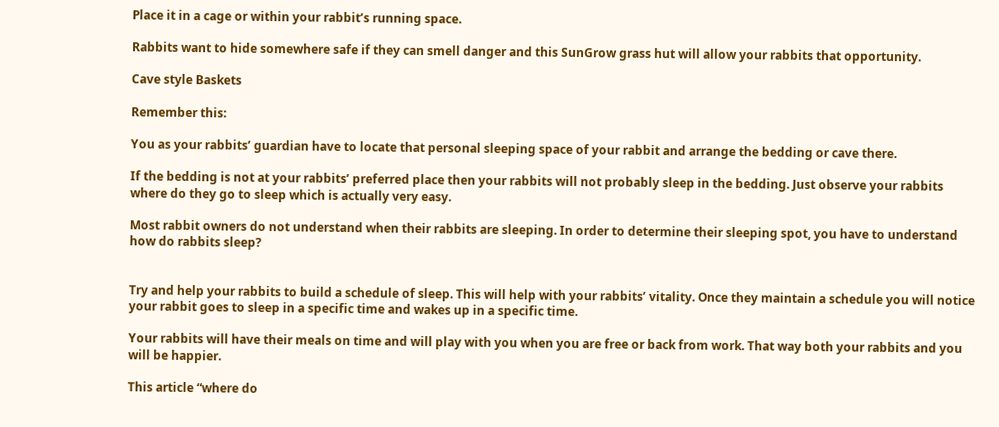Place it in a cage or within your rabbit’s running space.

Rabbits want to hide somewhere safe if they can smell danger and this SunGrow grass hut will allow your rabbits that opportunity.

Cave style Baskets

Remember this:

You as your rabbits’ guardian have to locate that personal sleeping space of your rabbit and arrange the bedding or cave there.

If the bedding is not at your rabbits’ preferred place then your rabbits will not probably sleep in the bedding. Just observe your rabbits where do they go to sleep which is actually very easy.

Most rabbit owners do not understand when their rabbits are sleeping. In order to determine their sleeping spot, you have to understand how do rabbits sleep?


Try and help your rabbits to build a schedule of sleep. This will help with your rabbits’ vitality. Once they maintain a schedule you will notice your rabbit goes to sleep in a specific time and wakes up in a specific time.

Your rabbits will have their meals on time and will play with you when you are free or back from work. That way both your rabbits and you will be happier.

This article “where do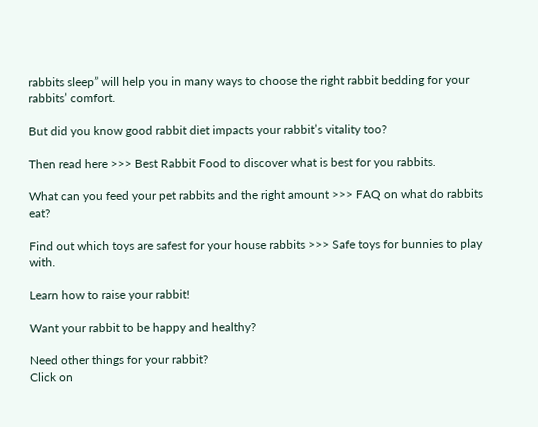rabbits sleep” will help you in many ways to choose the right rabbit bedding for your rabbits’ comfort.

But did you know good rabbit diet impacts your rabbit’s vitality too?

Then read here >>> Best Rabbit Food to discover what is best for you rabbits.

What can you feed your pet rabbits and the right amount >>> FAQ on what do rabbits eat?

Find out which toys are safest for your house rabbits >>> Safe toys for bunnies to play with.

Learn how to raise your rabbit!

Want your rabbit to be happy and healthy?

Need other things for your rabbit?
Click on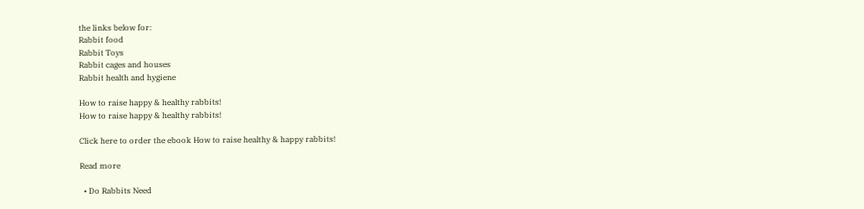the links below for:
Rabbit food
Rabbit Toys
Rabbit cages and houses
Rabbit health and hygiene

How to raise happy & healthy rabbits!
How to raise happy & healthy rabbits!

Click here to order the ebook How to raise healthy & happy rabbits!

Read more

  • Do Rabbits Need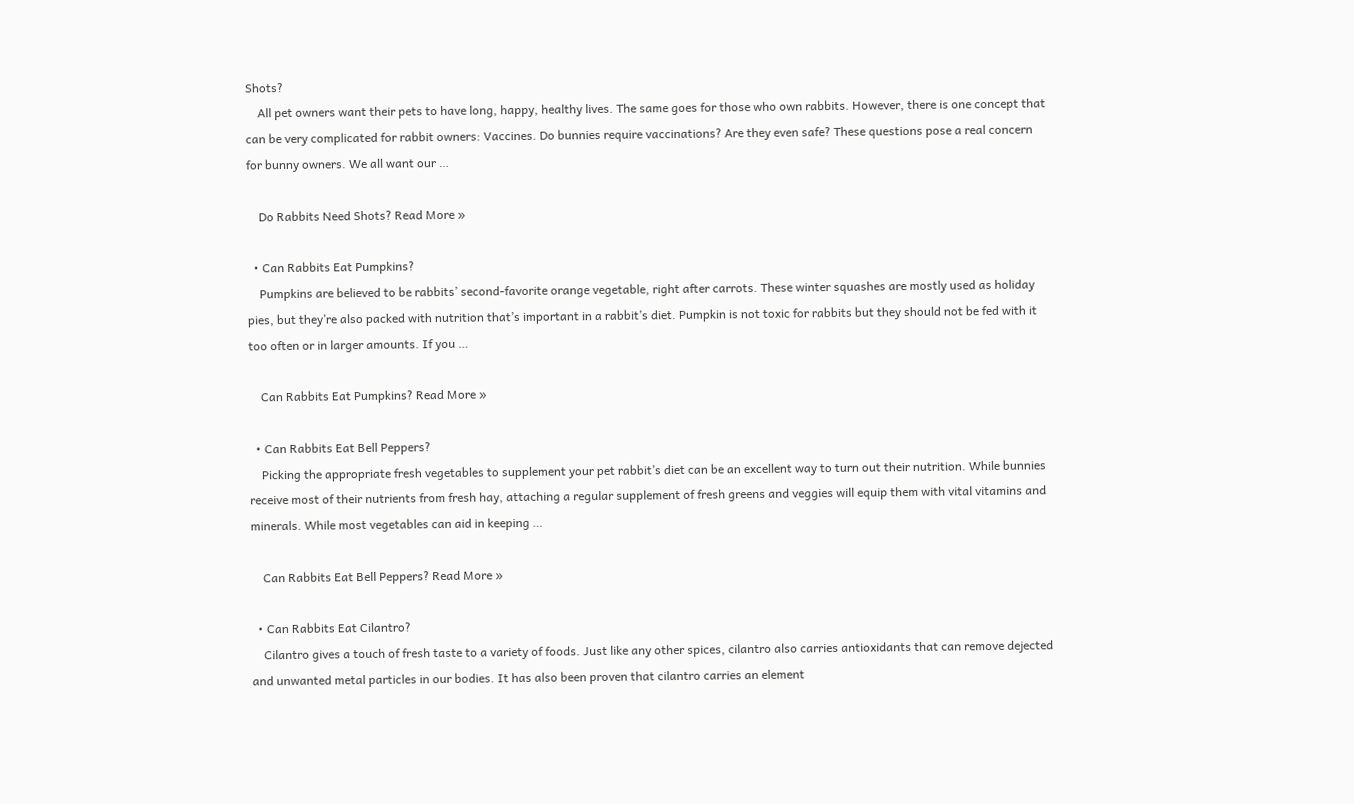Shots?
    All pet owners want their pets to have long, happy, healthy lives. The same goes for those who own rabbits. However, there is one concept that can be very complicated for rabbit owners: Vaccines. Do bunnies require vaccinations? Are they even safe? These questions pose a real concern for bunny owners. We all want our …

    Do Rabbits Need Shots? Read More »

  • Can Rabbits Eat Pumpkins?
    Pumpkins are believed to be rabbits’ second-favorite orange vegetable, right after carrots. These winter squashes are mostly used as holiday pies, but they’re also packed with nutrition that’s important in a rabbit’s diet. Pumpkin is not toxic for rabbits but they should not be fed with it too often or in larger amounts. If you …

    Can Rabbits Eat Pumpkins? Read More »

  • Can Rabbits Eat Bell Peppers?
    Picking the appropriate fresh vegetables to supplement your pet rabbit’s diet can be an excellent way to turn out their nutrition. While bunnies receive most of their nutrients from fresh hay, attaching a regular supplement of fresh greens and veggies will equip them with vital vitamins and minerals. While most vegetables can aid in keeping …

    Can Rabbits Eat Bell Peppers? Read More »

  • Can Rabbits Eat Cilantro?
    Cilantro gives a touch of fresh taste to a variety of foods. Just like any other spices, cilantro also carries antioxidants that can remove dejected and unwanted metal particles in our bodies. It has also been proven that cilantro carries an element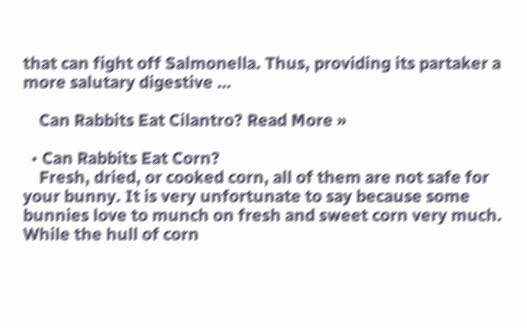that can fight off Salmonella. Thus, providing its partaker a more salutary digestive …

    Can Rabbits Eat Cilantro? Read More »

  • Can Rabbits Eat Corn?
    Fresh, dried, or cooked corn, all of them are not safe for your bunny. It is very unfortunate to say because some bunnies love to munch on fresh and sweet corn very much. While the hull of corn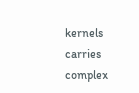kernels carries complex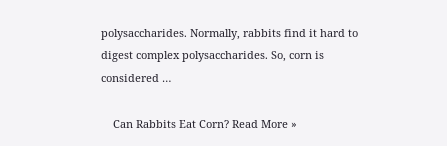polysaccharides. Normally, rabbits find it hard to digest complex polysaccharides. So, corn is considered …

    Can Rabbits Eat Corn? Read More »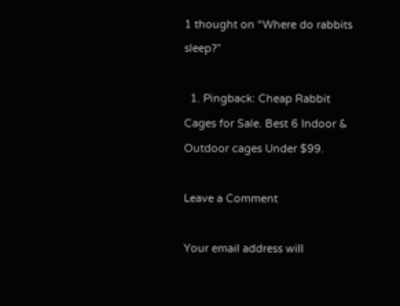1 thought on “Where do rabbits sleep?”

  1. Pingback: Cheap Rabbit Cages for Sale. Best 6 Indoor & Outdoor cages Under $99.

Leave a Comment

Your email address will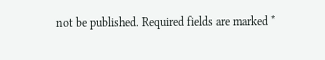not be published. Required fields are marked *